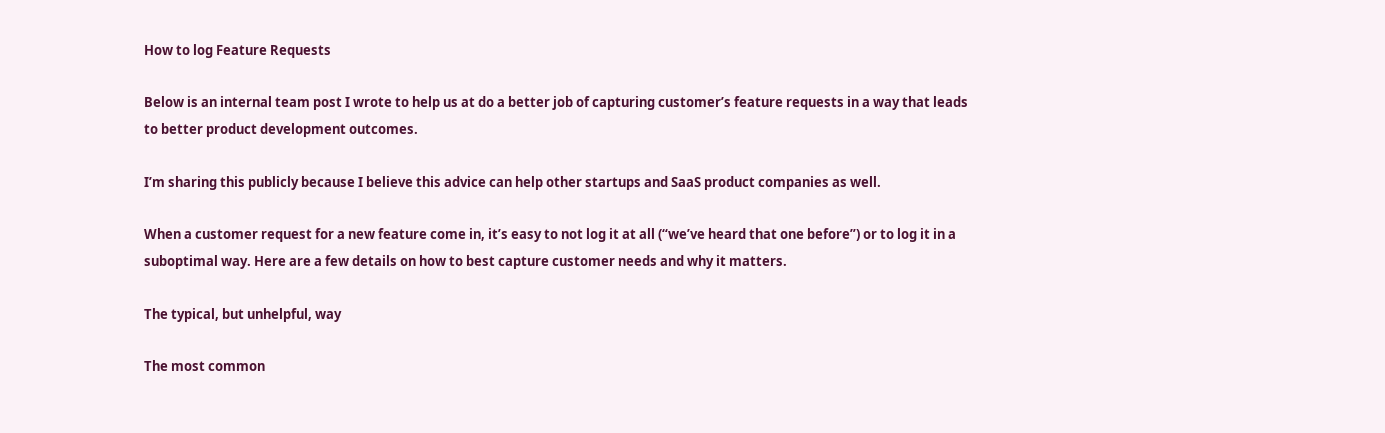How to log Feature Requests

Below is an internal team post I wrote to help us at do a better job of capturing customer’s feature requests in a way that leads to better product development outcomes.

I’m sharing this publicly because I believe this advice can help other startups and SaaS product companies as well.

When a customer request for a new feature come in, it’s easy to not log it at all (“we’ve heard that one before”) or to log it in a suboptimal way. Here are a few details on how to best capture customer needs and why it matters.

The typical, but unhelpful, way

The most common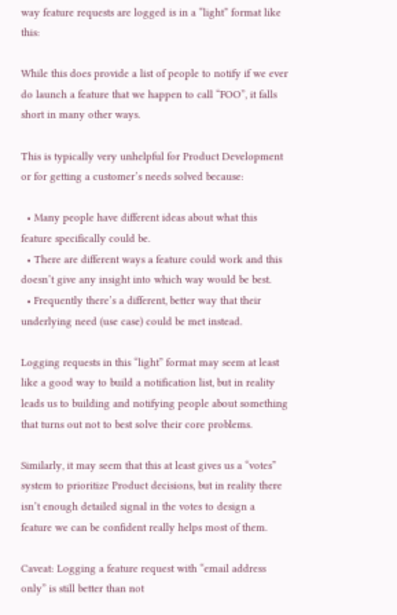way feature requests are logged is in a “light” format like this:

While this does provide a list of people to notify if we ever do launch a feature that we happen to call “FOO”, it falls short in many other ways.

This is typically very unhelpful for Product Development or for getting a customer’s needs solved because:

  • Many people have different ideas about what this feature specifically could be.
  • There are different ways a feature could work and this doesn’t give any insight into which way would be best.
  • Frequently there’s a different, better way that their underlying need (use case) could be met instead.

Logging requests in this “light” format may seem at least like a good way to build a notification list, but in reality leads us to building and notifying people about something that turns out not to best solve their core problems.

Similarly, it may seem that this at least gives us a “votes” system to prioritize Product decisions, but in reality there isn’t enough detailed signal in the votes to design a feature we can be confident really helps most of them.

Caveat: Logging a feature request with “email address only” is still better than not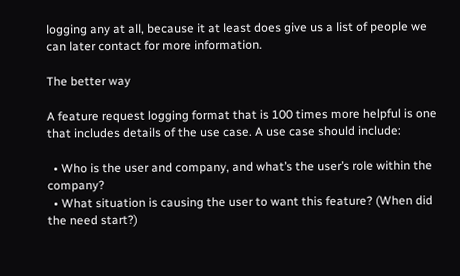logging any at all, because it at least does give us a list of people we can later contact for more information.

The better way

A feature request logging format that is 100 times more helpful is one that includes details of the use case. A use case should include:

  • Who is the user and company, and what’s the user’s role within the company?
  • What situation is causing the user to want this feature? (When did the need start?)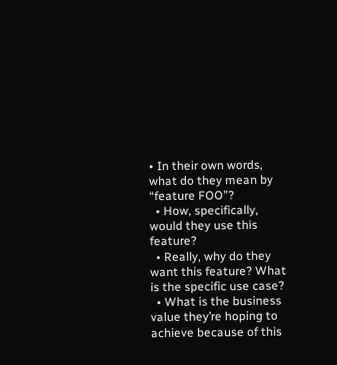• In their own words, what do they mean by “feature FOO”?
  • How, specifically, would they use this feature?
  • Really, why do they want this feature? What is the specific use case?
  • What is the business value they’re hoping to achieve because of this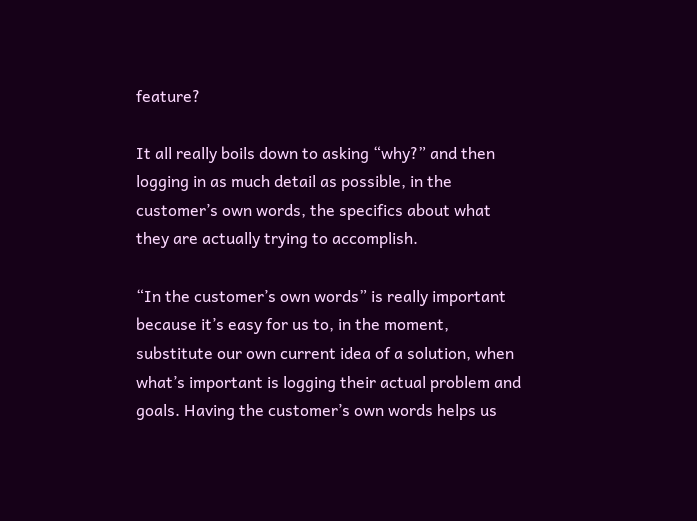feature?

It all really boils down to asking “why?” and then logging in as much detail as possible, in the customer’s own words, the specifics about what they are actually trying to accomplish.

“In the customer’s own words” is really important because it’s easy for us to, in the moment, substitute our own current idea of a solution, when what’s important is logging their actual problem and goals. Having the customer’s own words helps us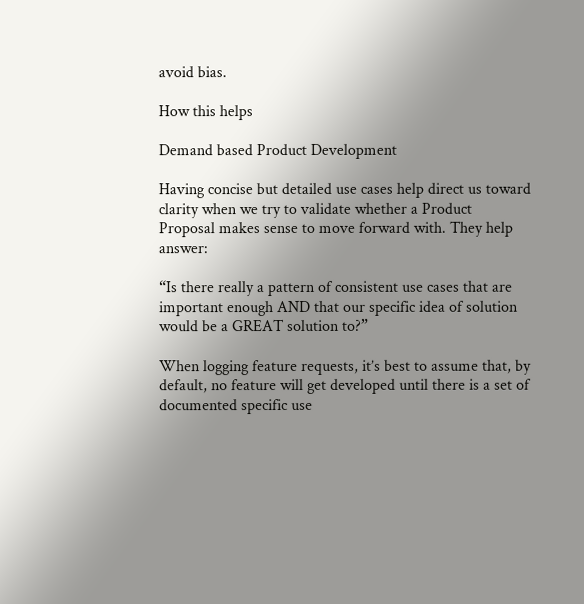avoid bias.

How this helps

Demand based Product Development

Having concise but detailed use cases help direct us toward clarity when we try to validate whether a Product Proposal makes sense to move forward with. They help answer:

“Is there really a pattern of consistent use cases that are important enough AND that our specific idea of solution would be a GREAT solution to?”

When logging feature requests, it’s best to assume that, by default, no feature will get developed until there is a set of documented specific use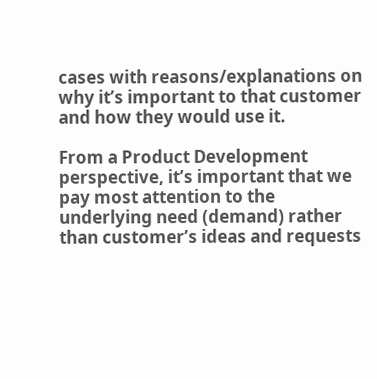cases with reasons/explanations on why it’s important to that customer and how they would use it.

From a Product Development perspective, it’s important that we pay most attention to the underlying need (demand) rather than customer’s ideas and requests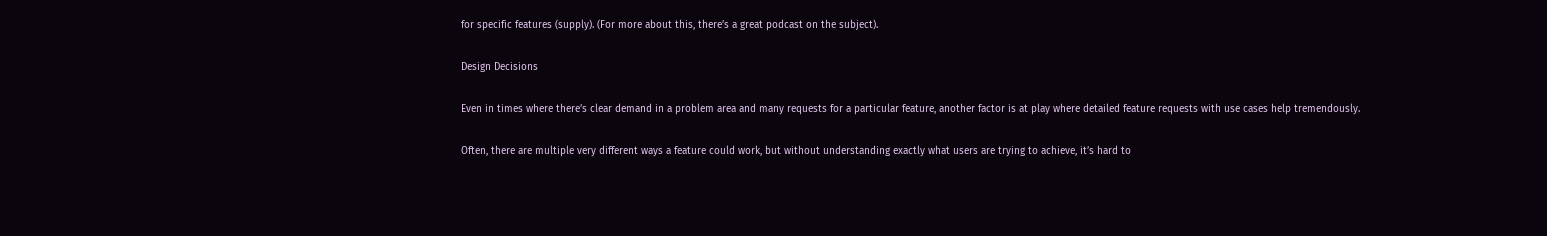for specific features (supply). (For more about this, there’s a great podcast on the subject).

Design Decisions

Even in times where there’s clear demand in a problem area and many requests for a particular feature, another factor is at play where detailed feature requests with use cases help tremendously.

Often, there are multiple very different ways a feature could work, but without understanding exactly what users are trying to achieve, it’s hard to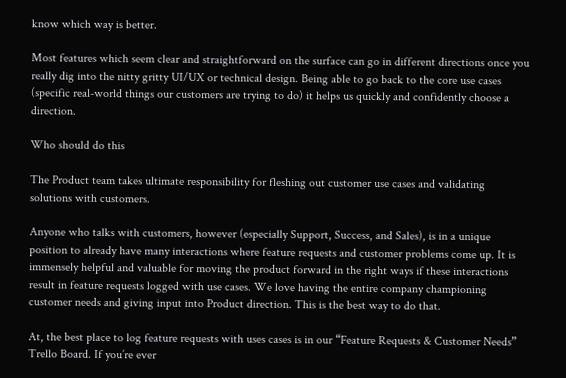know which way is better.

Most features which seem clear and straightforward on the surface can go in different directions once you really dig into the nitty gritty UI/UX or technical design. Being able to go back to the core use cases (specific real-world things our customers are trying to do) it helps us quickly and confidently choose a direction.

Who should do this

The Product team takes ultimate responsibility for fleshing out customer use cases and validating solutions with customers.

Anyone who talks with customers, however (especially Support, Success, and Sales), is in a unique position to already have many interactions where feature requests and customer problems come up. It is immensely helpful and valuable for moving the product forward in the right ways if these interactions result in feature requests logged with use cases. We love having the entire company championing customer needs and giving input into Product direction. This is the best way to do that.

At, the best place to log feature requests with uses cases is in our “Feature Requests & Customer Needs” Trello Board. If you’re ever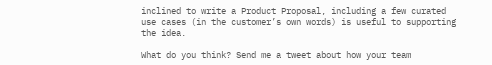inclined to write a Product Proposal, including a few curated use cases (in the customer’s own words) is useful to supporting the idea.

What do you think? Send me a tweet about how your team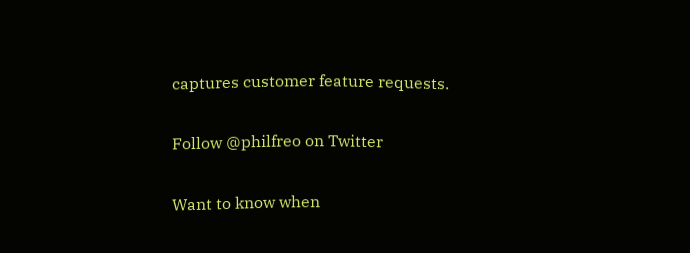captures customer feature requests.

Follow @philfreo on Twitter

Want to know when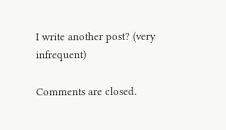I write another post? (very infrequent)

Comments are closed.